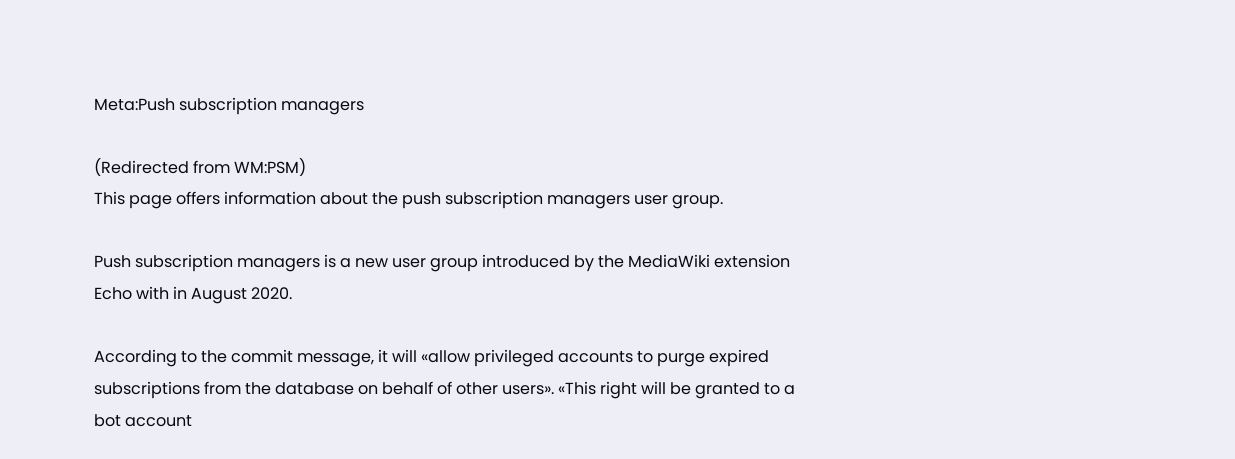Meta:Push subscription managers

(Redirected from WM:PSM)
This page offers information about the push subscription managers user group.

Push subscription managers is a new user group introduced by the MediaWiki extension Echo with in August 2020.

According to the commit message, it will «allow privileged accounts to purge expired subscriptions from the database on behalf of other users». «This right will be granted to a bot account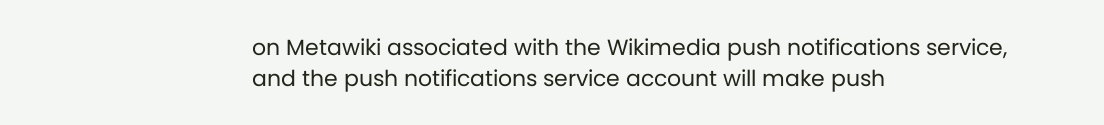on Metawiki associated with the Wikimedia push notifications service, and the push notifications service account will make push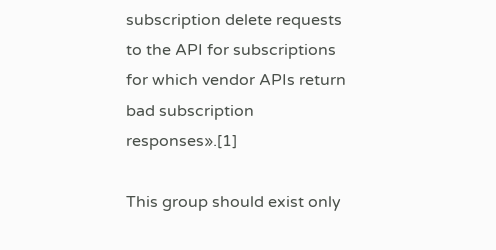subscription delete requests to the API for subscriptions for which vendor APIs return bad subscription responses».[1]

This group should exist only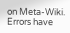on Meta-Wiki. Errors have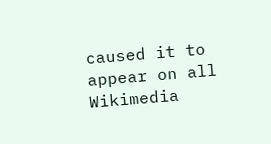caused it to appear on all Wikimedia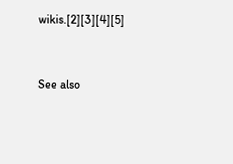wikis.[2][3][4][5]



See also